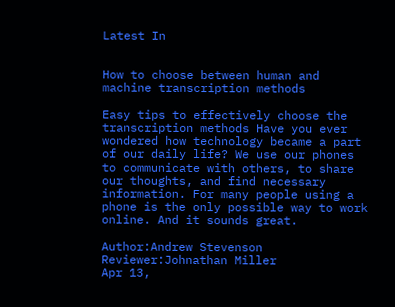Latest In


How to choose between human and machine transcription methods

Easy tips to effectively choose the transcription methods Have you ever wondered how technology became a part of our daily life? We use our phones to communicate with others, to share our thoughts, and find necessary information. For many people using a phone is the only possible way to work online. And it sounds great.

Author:Andrew Stevenson
Reviewer:Johnathan Miller
Apr 13,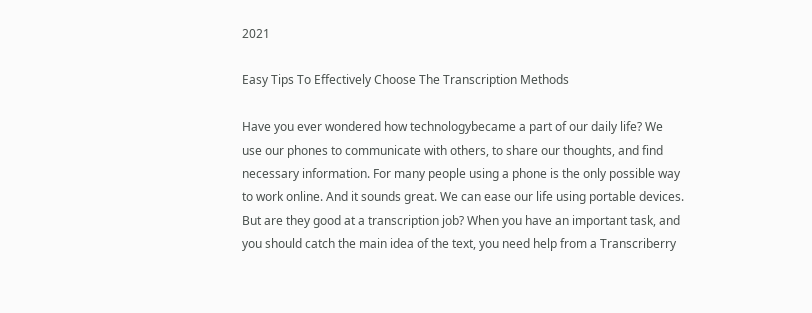2021

Easy Tips To Effectively Choose The Transcription Methods

Have you ever wondered how technologybecame a part of our daily life? We use our phones to communicate with others, to share our thoughts, and find necessary information. For many people using a phone is the only possible way to work online. And it sounds great. We can ease our life using portable devices.
But are they good at a transcription job? When you have an important task, and you should catch the main idea of the text, you need help from a Transcriberry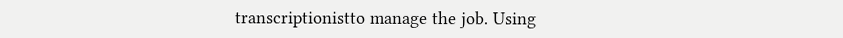transcriptionistto manage the job. Using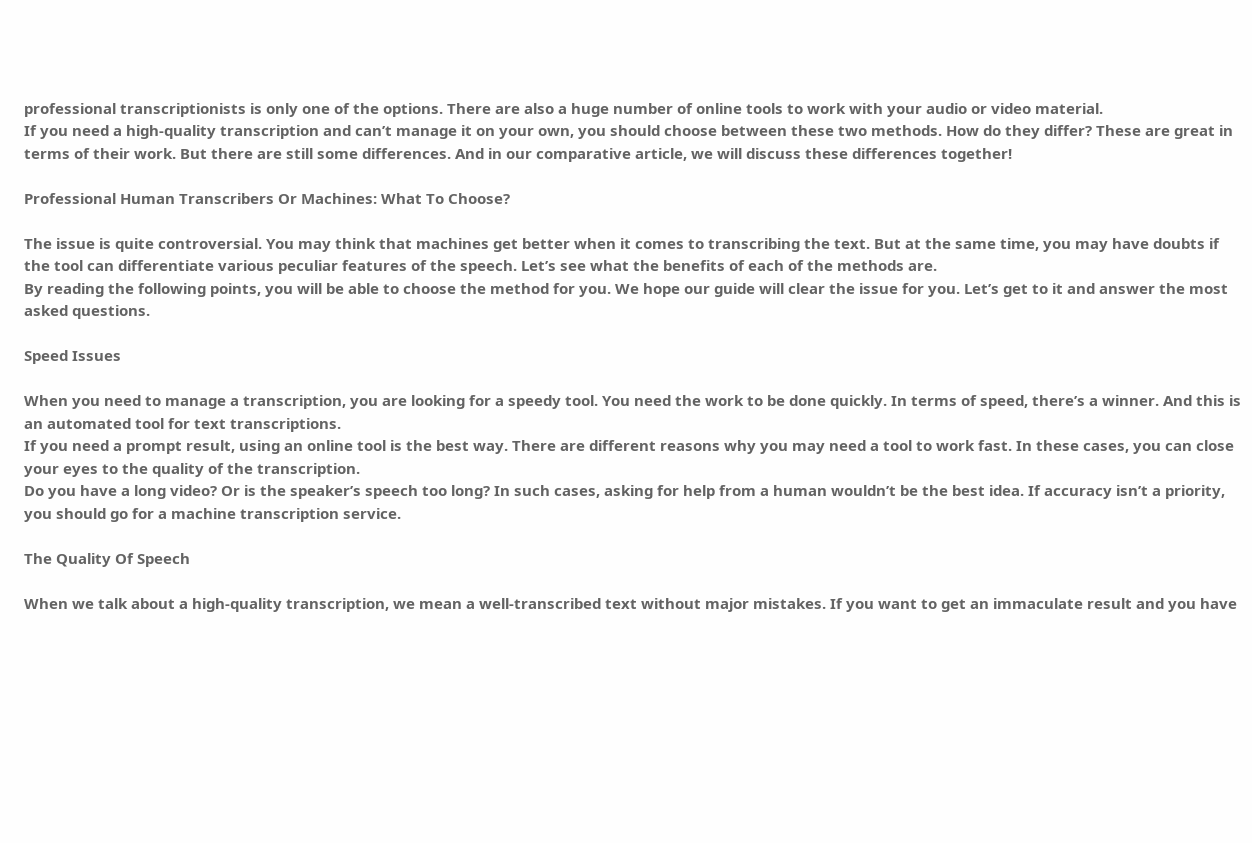professional transcriptionists is only one of the options. There are also a huge number of online tools to work with your audio or video material.
If you need a high-quality transcription and can’t manage it on your own, you should choose between these two methods. How do they differ? These are great in terms of their work. But there are still some differences. And in our comparative article, we will discuss these differences together!

Professional Human Transcribers Or Machines: What To Choose?

The issue is quite controversial. You may think that machines get better when it comes to transcribing the text. But at the same time, you may have doubts if the tool can differentiate various peculiar features of the speech. Let’s see what the benefits of each of the methods are.
By reading the following points, you will be able to choose the method for you. We hope our guide will clear the issue for you. Let’s get to it and answer the most asked questions.

Speed Issues

When you need to manage a transcription, you are looking for a speedy tool. You need the work to be done quickly. In terms of speed, there’s a winner. And this is an automated tool for text transcriptions.
If you need a prompt result, using an online tool is the best way. There are different reasons why you may need a tool to work fast. In these cases, you can close your eyes to the quality of the transcription.
Do you have a long video? Or is the speaker’s speech too long? In such cases, asking for help from a human wouldn’t be the best idea. If accuracy isn’t a priority, you should go for a machine transcription service.

The Quality Of Speech

When we talk about a high-quality transcription, we mean a well-transcribed text without major mistakes. If you want to get an immaculate result and you have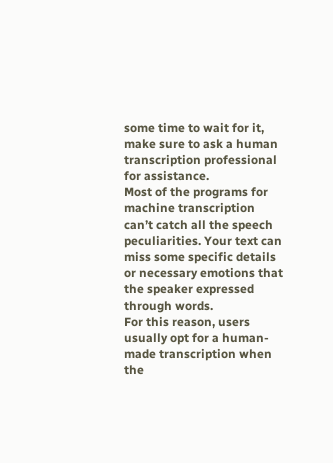some time to wait for it, make sure to ask a human transcription professional for assistance.
Most of the programs for machine transcription can’t catch all the speech peculiarities. Your text can miss some specific details or necessary emotions that the speaker expressed through words.
For this reason, users usually opt for a human-made transcription when the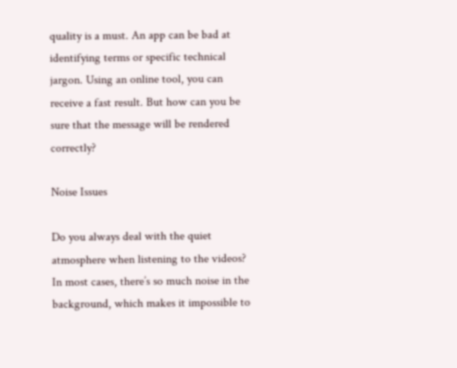quality is a must. An app can be bad at identifying terms or specific technical jargon. Using an online tool, you can receive a fast result. But how can you be sure that the message will be rendered correctly?

Noise Issues

Do you always deal with the quiet atmosphere when listening to the videos? In most cases, there’s so much noise in the background, which makes it impossible to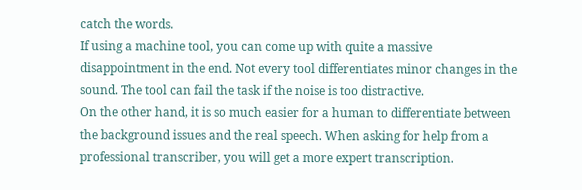catch the words.
If using a machine tool, you can come up with quite a massive disappointment in the end. Not every tool differentiates minor changes in the sound. The tool can fail the task if the noise is too distractive.
On the other hand, it is so much easier for a human to differentiate between the background issues and the real speech. When asking for help from a professional transcriber, you will get a more expert transcription.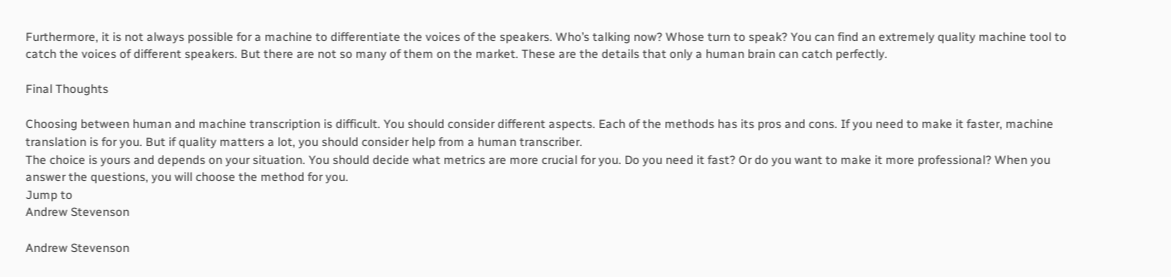Furthermore, it is not always possible for a machine to differentiate the voices of the speakers. Who’s talking now? Whose turn to speak? You can find an extremely quality machine tool to catch the voices of different speakers. But there are not so many of them on the market. These are the details that only a human brain can catch perfectly.

Final Thoughts

Choosing between human and machine transcription is difficult. You should consider different aspects. Each of the methods has its pros and cons. If you need to make it faster, machine translation is for you. But if quality matters a lot, you should consider help from a human transcriber.
The choice is yours and depends on your situation. You should decide what metrics are more crucial for you. Do you need it fast? Or do you want to make it more professional? When you answer the questions, you will choose the method for you.
Jump to
Andrew Stevenson

Andrew Stevenson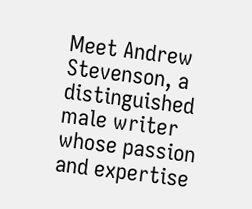Meet Andrew Stevenson, a distinguished male writer whose passion and expertise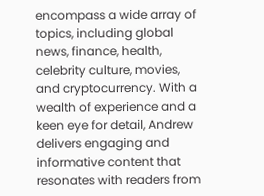encompass a wide array of topics, including global news, finance, health, celebrity culture, movies, and cryptocurrency. With a wealth of experience and a keen eye for detail, Andrew delivers engaging and informative content that resonates with readers from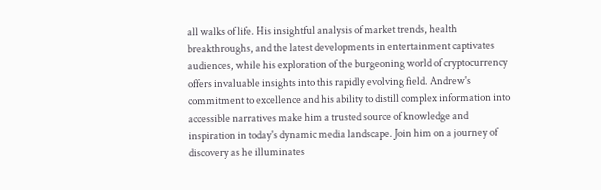all walks of life. His insightful analysis of market trends, health breakthroughs, and the latest developments in entertainment captivates audiences, while his exploration of the burgeoning world of cryptocurrency offers invaluable insights into this rapidly evolving field. Andrew's commitment to excellence and his ability to distill complex information into accessible narratives make him a trusted source of knowledge and inspiration in today's dynamic media landscape. Join him on a journey of discovery as he illuminates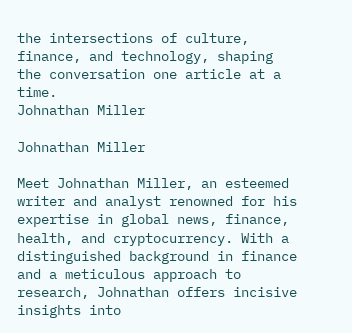the intersections of culture, finance, and technology, shaping the conversation one article at a time.
Johnathan Miller

Johnathan Miller

Meet Johnathan Miller, an esteemed writer and analyst renowned for his expertise in global news, finance, health, and cryptocurrency. With a distinguished background in finance and a meticulous approach to research, Johnathan offers incisive insights into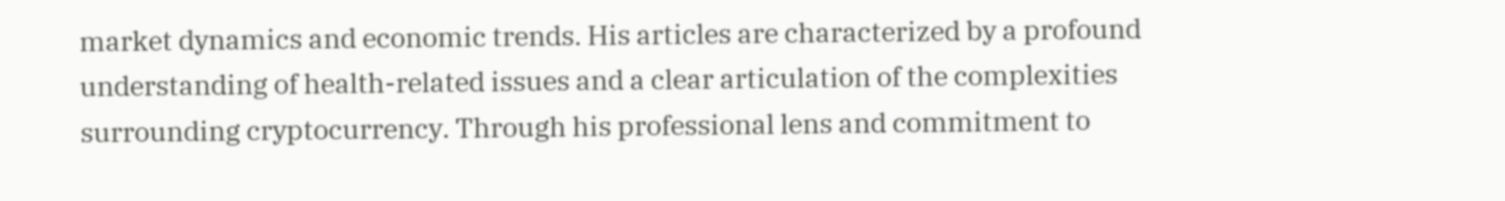market dynamics and economic trends. His articles are characterized by a profound understanding of health-related issues and a clear articulation of the complexities surrounding cryptocurrency. Through his professional lens and commitment to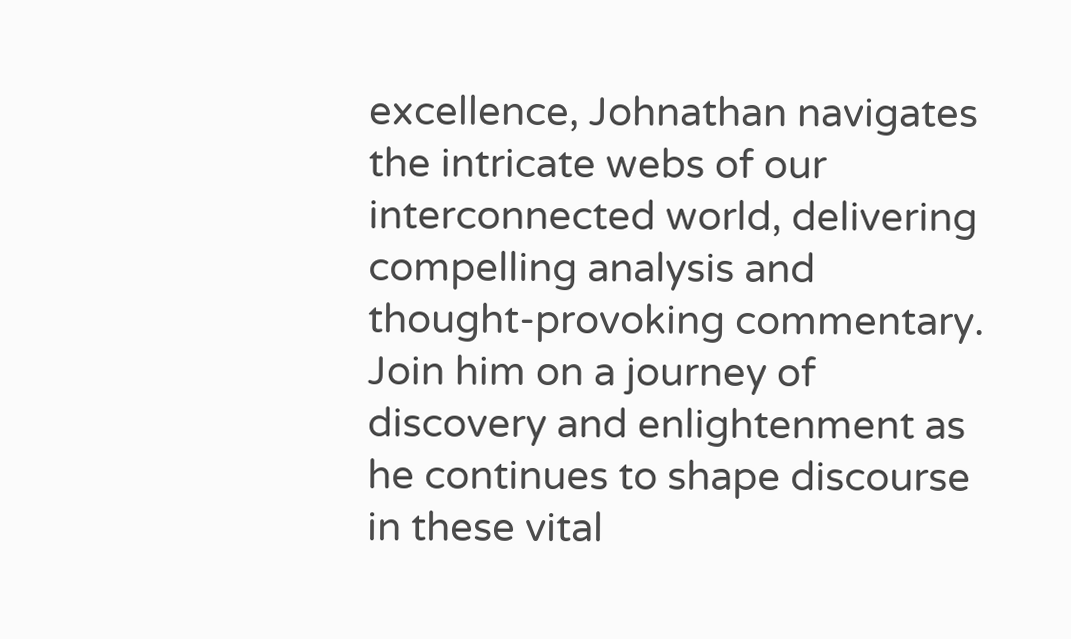excellence, Johnathan navigates the intricate webs of our interconnected world, delivering compelling analysis and thought-provoking commentary. Join him on a journey of discovery and enlightenment as he continues to shape discourse in these vital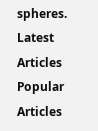spheres.
Latest Articles
Popular Articles